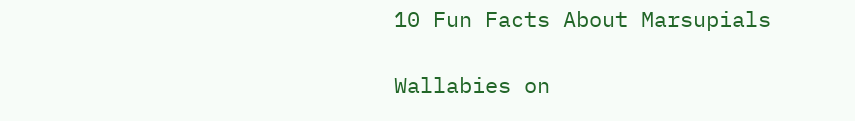10 Fun Facts About Marsupials

Wallabies on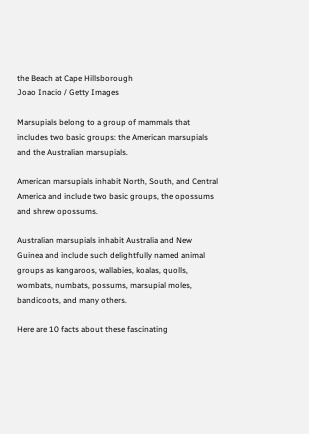the Beach at Cape Hillsborough
Joao Inacio / Getty Images

Marsupials belong to a group of mammals that includes two basic groups: the American marsupials and the Australian marsupials.

American marsupials inhabit North, South, and Central America and include two basic groups, the opossums and shrew opossums.

Australian marsupials inhabit Australia and New Guinea and include such delightfully named animal groups as kangaroos, wallabies, koalas, quolls, wombats, numbats, possums, marsupial moles, bandicoots, and many others.

Here are 10 facts about these fascinating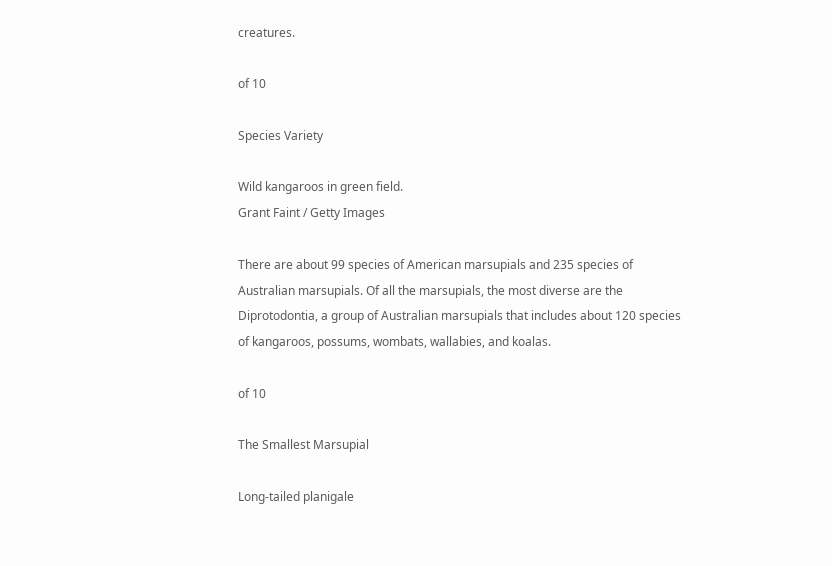creatures.

of 10

Species Variety

Wild kangaroos in green field.
Grant Faint / Getty Images

There are about 99 species of American marsupials and 235 species of Australian marsupials. Of all the marsupials, the most diverse are the Diprotodontia, a group of Australian marsupials that includes about 120 species of kangaroos, possums, wombats, wallabies, and koalas.

of 10

The Smallest Marsupial

Long-tailed planigale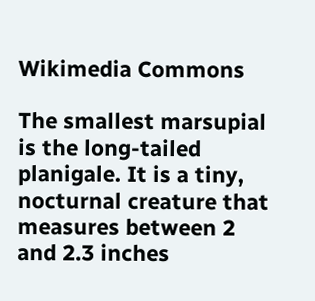Wikimedia Commons

The smallest marsupial is the long-tailed planigale. It is a tiny, nocturnal creature that measures between 2 and 2.3 inches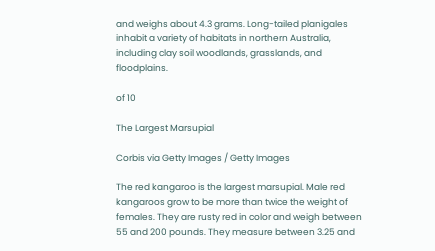and weighs about 4.3 grams. Long-tailed planigales inhabit a variety of habitats in northern Australia, including clay soil woodlands, grasslands, and floodplains.

of 10

The Largest Marsupial

Corbis via Getty Images / Getty Images

The red kangaroo is the largest marsupial. Male red kangaroos grow to be more than twice the weight of females. They are rusty red in color and weigh between 55 and 200 pounds. They measure between 3.25 and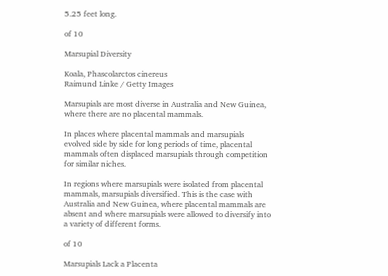5.25 feet long.

of 10

Marsupial Diversity

Koala, Phascolarctos cinereus
Raimund Linke / Getty Images

Marsupials are most diverse in Australia and New Guinea, where there are no placental mammals.

In places where placental mammals and marsupials evolved side by side for long periods of time, placental mammals often displaced marsupials through competition for similar niches.

In regions where marsupials were isolated from placental mammals, marsupials diversified. This is the case with Australia and New Guinea, where placental mammals are absent and where marsupials were allowed to diversify into a variety of different forms.

of 10

Marsupials Lack a Placenta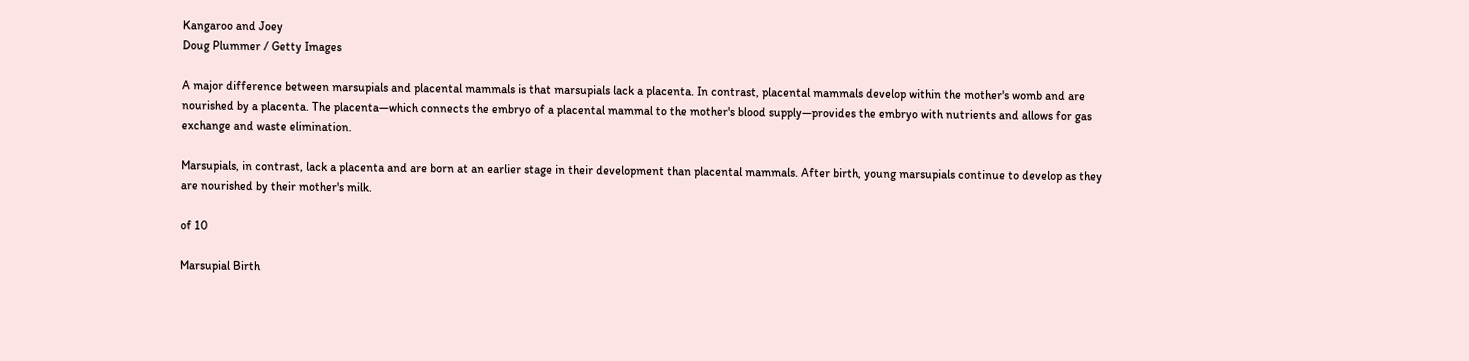Kangaroo and Joey
Doug Plummer / Getty Images

A major difference between marsupials and placental mammals is that marsupials lack a placenta. In contrast, placental mammals develop within the mother's womb and are nourished by a placenta. The placenta—which connects the embryo of a placental mammal to the mother's blood supply—provides the embryo with nutrients and allows for gas exchange and waste elimination.

Marsupials, in contrast, lack a placenta and are born at an earlier stage in their development than placental mammals. After birth, young marsupials continue to develop as they are nourished by their mother's milk.

of 10

Marsupial Birth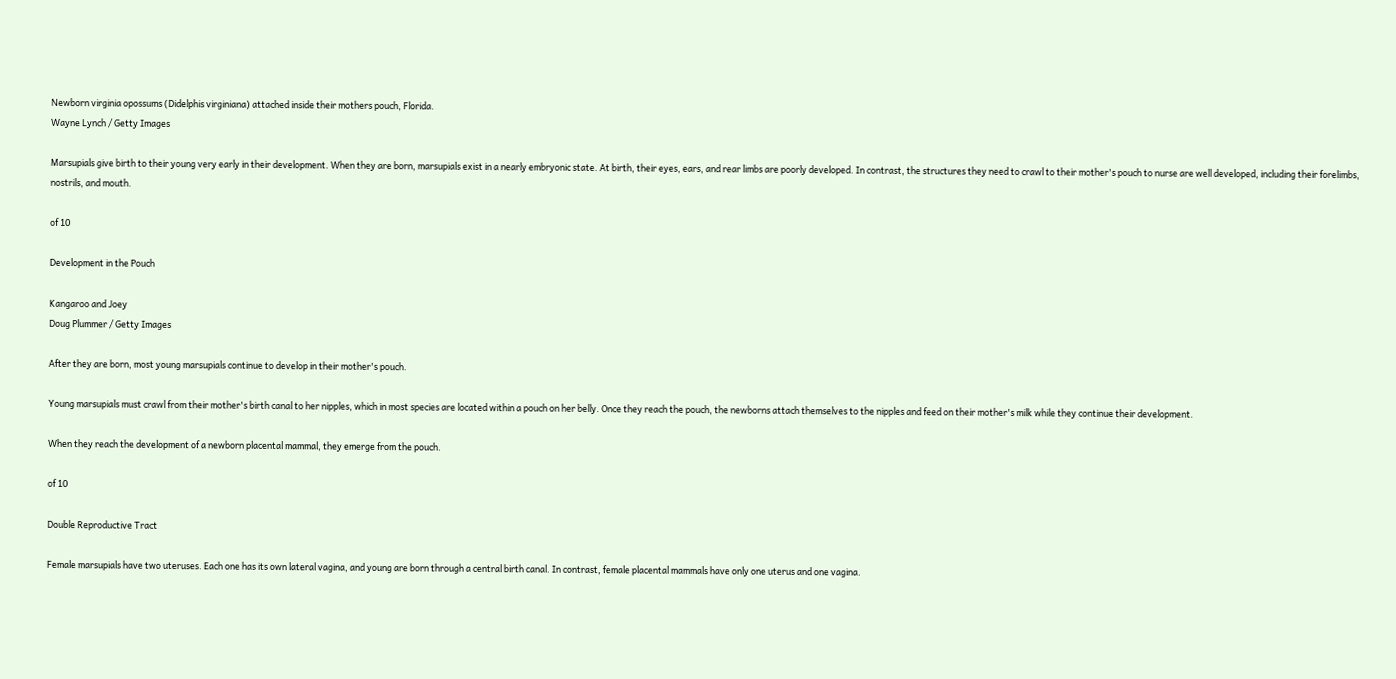Newborn virginia opossums (Didelphis virginiana) attached inside their mothers pouch, Florida.
Wayne Lynch / Getty Images

Marsupials give birth to their young very early in their development. When they are born, marsupials exist in a nearly embryonic state. At birth, their eyes, ears, and rear limbs are poorly developed. In contrast, the structures they need to crawl to their mother's pouch to nurse are well developed, including their forelimbs, nostrils, and mouth.

of 10

Development in the Pouch

Kangaroo and Joey
Doug Plummer / Getty Images

After they are born, most young marsupials continue to develop in their mother's pouch.

Young marsupials must crawl from their mother's birth canal to her nipples, which in most species are located within a pouch on her belly. Once they reach the pouch, the newborns attach themselves to the nipples and feed on their mother's milk while they continue their development.

When they reach the development of a newborn placental mammal, they emerge from the pouch.

of 10

Double Reproductive Tract

Female marsupials have two uteruses. Each one has its own lateral vagina, and young are born through a central birth canal. In contrast, female placental mammals have only one uterus and one vagina.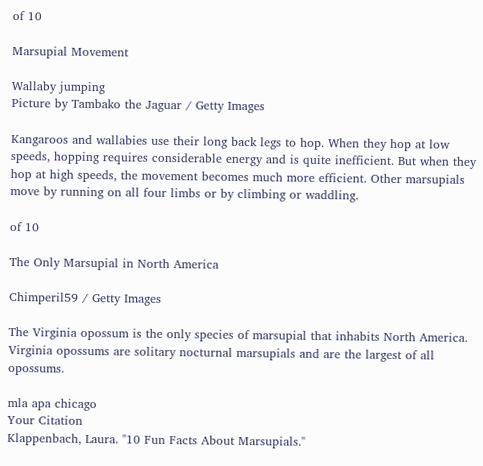of 10

Marsupial Movement

Wallaby jumping
Picture by Tambako the Jaguar / Getty Images

Kangaroos and wallabies use their long back legs to hop. When they hop at low speeds, hopping requires considerable energy and is quite inefficient. But when they hop at high speeds, the movement becomes much more efficient. Other marsupials move by running on all four limbs or by climbing or waddling.

of 10

The Only Marsupial in North America

Chimperil59 / Getty Images

The Virginia opossum is the only species of marsupial that inhabits North America. Virginia opossums are solitary nocturnal marsupials and are the largest of all opossums.

mla apa chicago
Your Citation
Klappenbach, Laura. "10 Fun Facts About Marsupials."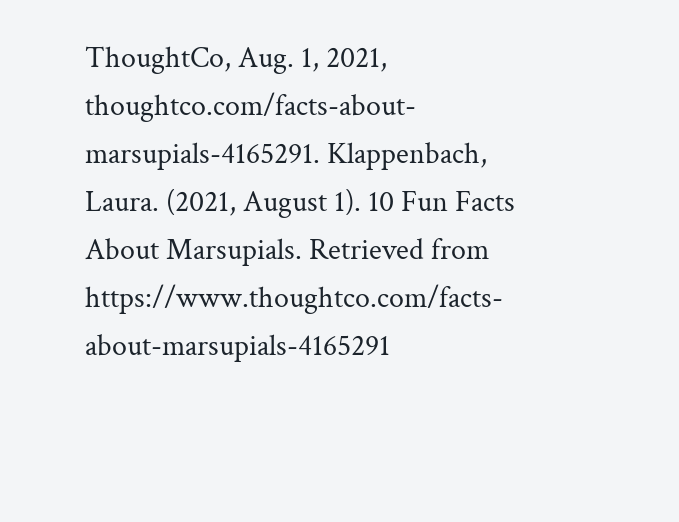ThoughtCo, Aug. 1, 2021, thoughtco.com/facts-about-marsupials-4165291. Klappenbach, Laura. (2021, August 1). 10 Fun Facts About Marsupials. Retrieved from https://www.thoughtco.com/facts-about-marsupials-4165291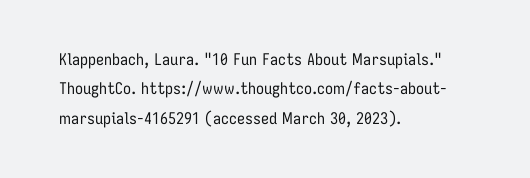Klappenbach, Laura. "10 Fun Facts About Marsupials." ThoughtCo. https://www.thoughtco.com/facts-about-marsupials-4165291 (accessed March 30, 2023).